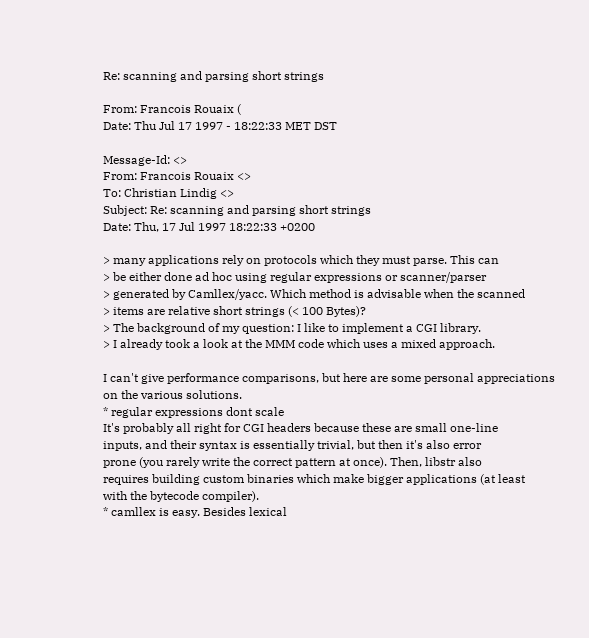Re: scanning and parsing short strings

From: Francois Rouaix (
Date: Thu Jul 17 1997 - 18:22:33 MET DST

Message-Id: <>
From: Francois Rouaix <>
To: Christian Lindig <>
Subject: Re: scanning and parsing short strings
Date: Thu, 17 Jul 1997 18:22:33 +0200

> many applications rely on protocols which they must parse. This can
> be either done ad hoc using regular expressions or scanner/parser
> generated by Camllex/yacc. Which method is advisable when the scanned
> items are relative short strings (< 100 Bytes)?
> The background of my question: I like to implement a CGI library.
> I already took a look at the MMM code which uses a mixed approach.

I can't give performance comparisons, but here are some personal appreciations
on the various solutions.
* regular expressions dont scale
It's probably all right for CGI headers because these are small one-line
inputs, and their syntax is essentially trivial, but then it's also error
prone (you rarely write the correct pattern at once). Then, libstr also
requires building custom binaries which make bigger applications (at least
with the bytecode compiler).
* camllex is easy. Besides lexical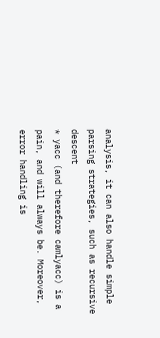analysis, it can also handle simple
parsing strategies, such as recursive descent
* yacc (and therefore camlyacc) is a pain, and will always be. Moreover,
error handling is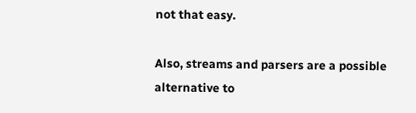not that easy.

Also, streams and parsers are a possible alternative to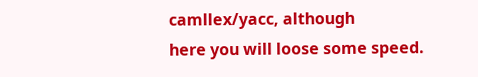camllex/yacc, although
here you will loose some speed.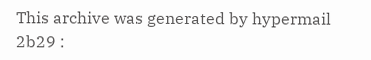This archive was generated by hypermail 2b29 :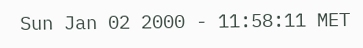Sun Jan 02 2000 - 11:58:11 MET